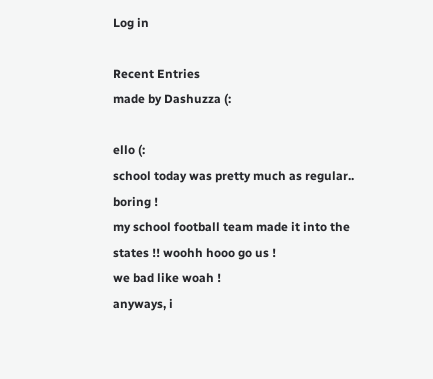Log in

Recent Entries
made by Dashuzza (:

ello (:
school today was pretty much as regular.. boring !
my school football team made it into the states !! woohh hooo go us !
we bad like woah !
anyways, i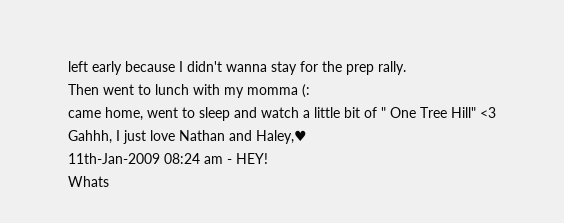left early because I didn't wanna stay for the prep rally.
Then went to lunch with my momma (:
came home, went to sleep and watch a little bit of " One Tree Hill" <3
Gahhh, I just love Nathan and Haley,♥
11th-Jan-2009 08:24 am - HEY!
Whats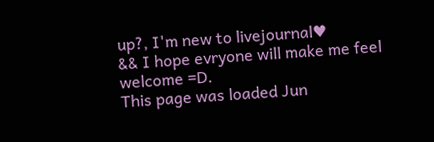up?, I'm new to livejournal♥
&& I hope evryone will make me feel welcome =D.
This page was loaded Jun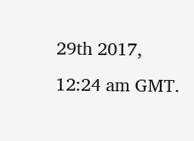29th 2017, 12:24 am GMT.